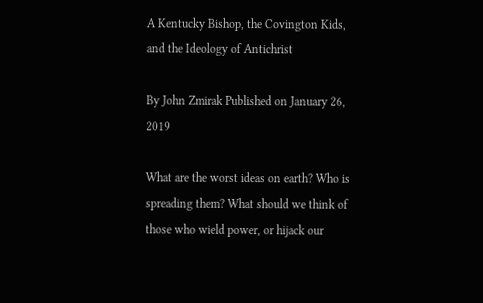A Kentucky Bishop, the Covington Kids, and the Ideology of Antichrist

By John Zmirak Published on January 26, 2019

What are the worst ideas on earth? Who is spreading them? What should we think of those who wield power, or hijack our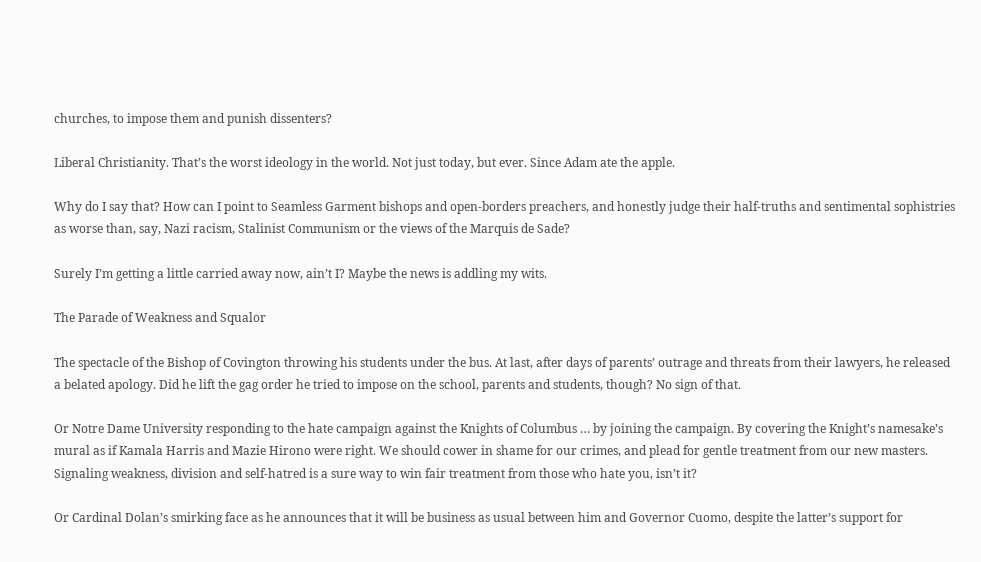churches, to impose them and punish dissenters?

Liberal Christianity. That’s the worst ideology in the world. Not just today, but ever. Since Adam ate the apple.

Why do I say that? How can I point to Seamless Garment bishops and open-borders preachers, and honestly judge their half-truths and sentimental sophistries as worse than, say, Nazi racism, Stalinist Communism or the views of the Marquis de Sade?

Surely I’m getting a little carried away now, ain’t I? Maybe the news is addling my wits.

The Parade of Weakness and Squalor

The spectacle of the Bishop of Covington throwing his students under the bus. At last, after days of parents’ outrage and threats from their lawyers, he released a belated apology. Did he lift the gag order he tried to impose on the school, parents and students, though? No sign of that.

Or Notre Dame University responding to the hate campaign against the Knights of Columbus … by joining the campaign. By covering the Knight’s namesake’s mural as if Kamala Harris and Mazie Hirono were right. We should cower in shame for our crimes, and plead for gentle treatment from our new masters. Signaling weakness, division and self-hatred is a sure way to win fair treatment from those who hate you, isn’t it?

Or Cardinal Dolan’s smirking face as he announces that it will be business as usual between him and Governor Cuomo, despite the latter’s support for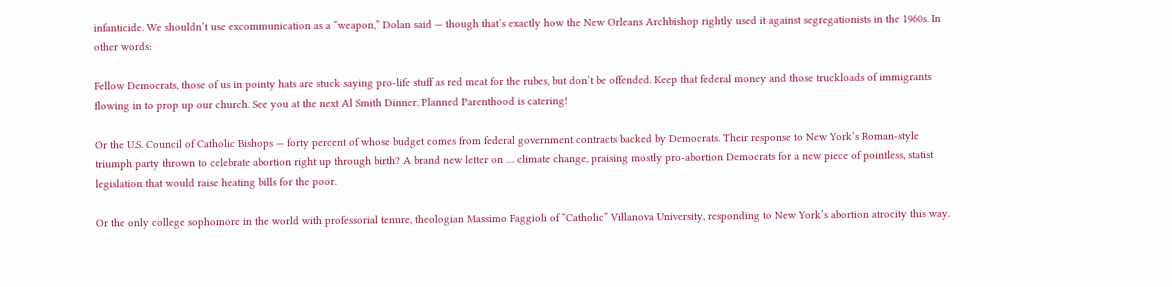infanticide. We shouldn’t use excommunication as a “weapon,” Dolan said — though that’s exactly how the New Orleans Archbishop rightly used it against segregationists in the 1960s. In other words:

Fellow Democrats, those of us in pointy hats are stuck saying pro-life stuff as red meat for the rubes, but don’t be offended. Keep that federal money and those truckloads of immigrants flowing in to prop up our church. See you at the next Al Smith Dinner. Planned Parenthood is catering!

Or the U.S. Council of Catholic Bishops — forty percent of whose budget comes from federal government contracts backed by Democrats. Their response to New York’s Roman-style triumph party thrown to celebrate abortion right up through birth? A brand new letter on … climate change, praising mostly pro-abortion Democrats for a new piece of pointless, statist legislation that would raise heating bills for the poor.

Or the only college sophomore in the world with professorial tenure, theologian Massimo Faggioli of “Catholic” Villanova University, responding to New York’s abortion atrocity this way.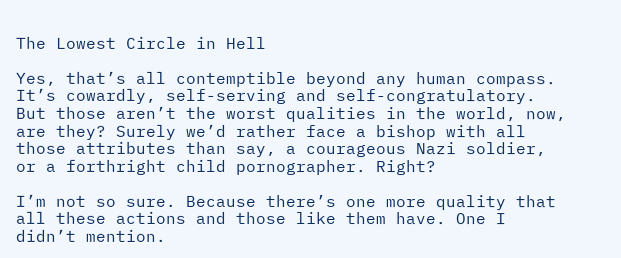The Lowest Circle in Hell

Yes, that’s all contemptible beyond any human compass. It’s cowardly, self-serving and self-congratulatory. But those aren’t the worst qualities in the world, now, are they? Surely we’d rather face a bishop with all those attributes than say, a courageous Nazi soldier, or a forthright child pornographer. Right?

I’m not so sure. Because there’s one more quality that all these actions and those like them have. One I didn’t mention.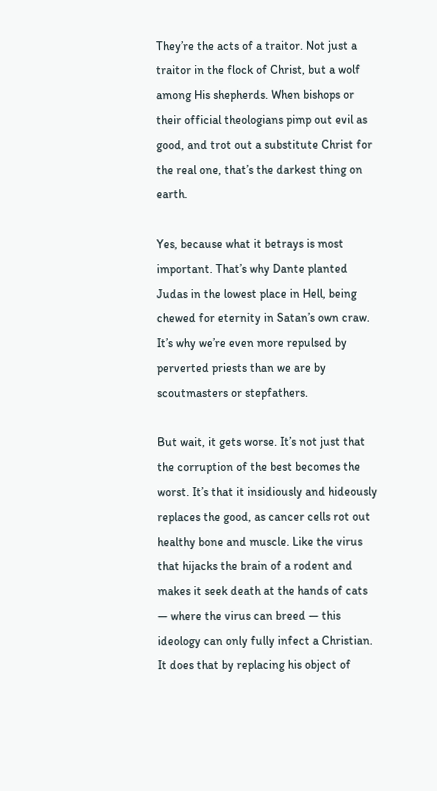They’re the acts of a traitor. Not just a traitor in the flock of Christ, but a wolf among His shepherds. When bishops or their official theologians pimp out evil as good, and trot out a substitute Christ for the real one, that’s the darkest thing on earth.

Yes, because what it betrays is most important. That’s why Dante planted Judas in the lowest place in Hell, being chewed for eternity in Satan’s own craw. It’s why we’re even more repulsed by perverted priests than we are by scoutmasters or stepfathers.

But wait, it gets worse. It’s not just that the corruption of the best becomes the worst. It’s that it insidiously and hideously replaces the good, as cancer cells rot out healthy bone and muscle. Like the virus that hijacks the brain of a rodent and makes it seek death at the hands of cats — where the virus can breed — this ideology can only fully infect a Christian. It does that by replacing his object of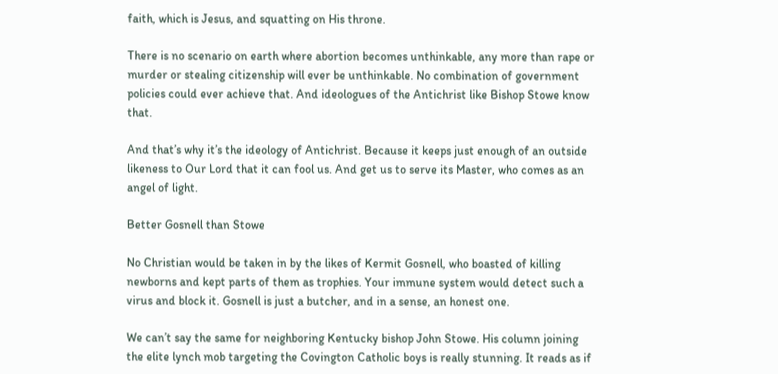faith, which is Jesus, and squatting on His throne.

There is no scenario on earth where abortion becomes unthinkable, any more than rape or murder or stealing citizenship will ever be unthinkable. No combination of government policies could ever achieve that. And ideologues of the Antichrist like Bishop Stowe know that.

And that’s why it’s the ideology of Antichrist. Because it keeps just enough of an outside likeness to Our Lord that it can fool us. And get us to serve its Master, who comes as an angel of light.

Better Gosnell than Stowe

No Christian would be taken in by the likes of Kermit Gosnell, who boasted of killing newborns and kept parts of them as trophies. Your immune system would detect such a virus and block it. Gosnell is just a butcher, and in a sense, an honest one.

We can’t say the same for neighboring Kentucky bishop John Stowe. His column joining the elite lynch mob targeting the Covington Catholic boys is really stunning. It reads as if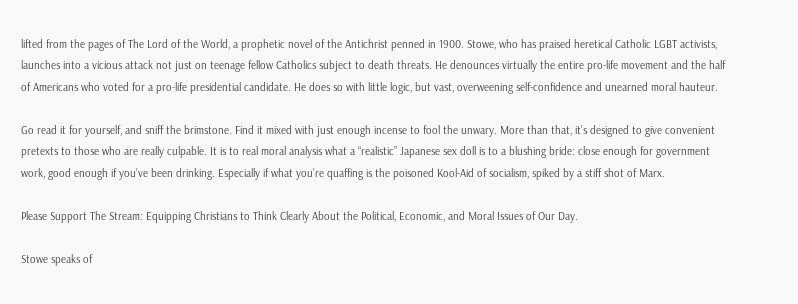lifted from the pages of The Lord of the World, a prophetic novel of the Antichrist penned in 1900. Stowe, who has praised heretical Catholic LGBT activists, launches into a vicious attack not just on teenage fellow Catholics subject to death threats. He denounces virtually the entire pro-life movement and the half of Americans who voted for a pro-life presidential candidate. He does so with little logic, but vast, overweening self-confidence and unearned moral hauteur.

Go read it for yourself, and sniff the brimstone. Find it mixed with just enough incense to fool the unwary. More than that, it’s designed to give convenient pretexts to those who are really culpable. It is to real moral analysis what a “realistic” Japanese sex doll is to a blushing bride: close enough for government work, good enough if you’ve been drinking. Especially if what you’re quaffing is the poisoned Kool-Aid of socialism, spiked by a stiff shot of Marx.

Please Support The Stream: Equipping Christians to Think Clearly About the Political, Economic, and Moral Issues of Our Day.

Stowe speaks of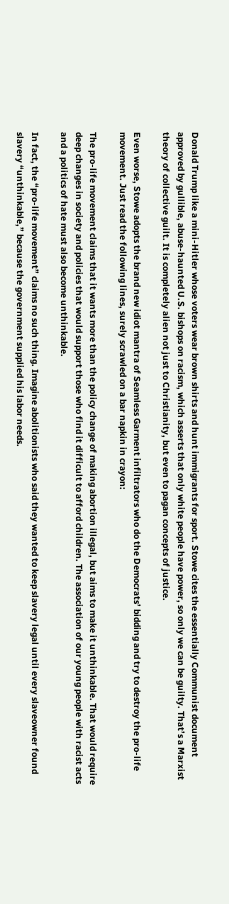Donald Trump like a mini-Hitler whose voters wear brown shirts and hunt immigrants for sport. Stowe cites the essentially Communist document approved by gullible, abuse-haunted U.S. bishops on racism, which asserts that only white people have power, so only we can be guilty. That’s a Marxist theory of collective guilt. It is completely alien not just to Christianity, but even to pagan concepts of justice.

Even worse, Stowe adopts the brand new idiot mantra of Seamless Garment infiltrators who do the Democrats’ bidding and try to destroy the pro-life movement. Just read the following lines, surely scrawled on a bar napkin in crayon:

The pro-life movement claims that it wants more than the policy change of making abortion illegal, but aims to make it unthinkable. That would require deep changes in society and policies that would support those who find it difficult to afford children. The association of our young people with racist acts and a politics of hate must also become unthinkable.

In fact, the “pro-life movement” claims no such thing. Imagine abolitionists who said they wanted to keep slavery legal until every slaveowner found slavery “unthinkable,” because the government supplied his labor needs.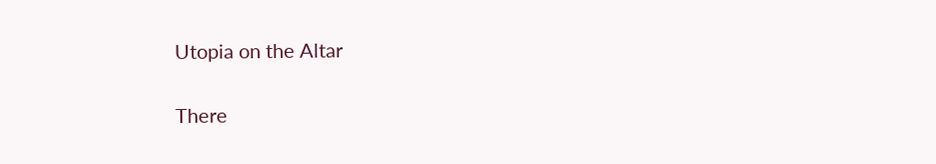Utopia on the Altar

There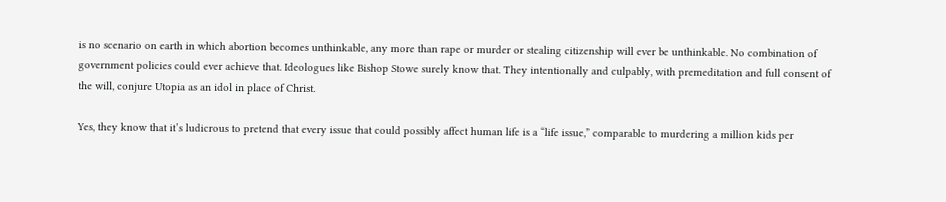is no scenario on earth in which abortion becomes unthinkable, any more than rape or murder or stealing citizenship will ever be unthinkable. No combination of government policies could ever achieve that. Ideologues like Bishop Stowe surely know that. They intentionally and culpably, with premeditation and full consent of the will, conjure Utopia as an idol in place of Christ.

Yes, they know that it’s ludicrous to pretend that every issue that could possibly affect human life is a “life issue,” comparable to murdering a million kids per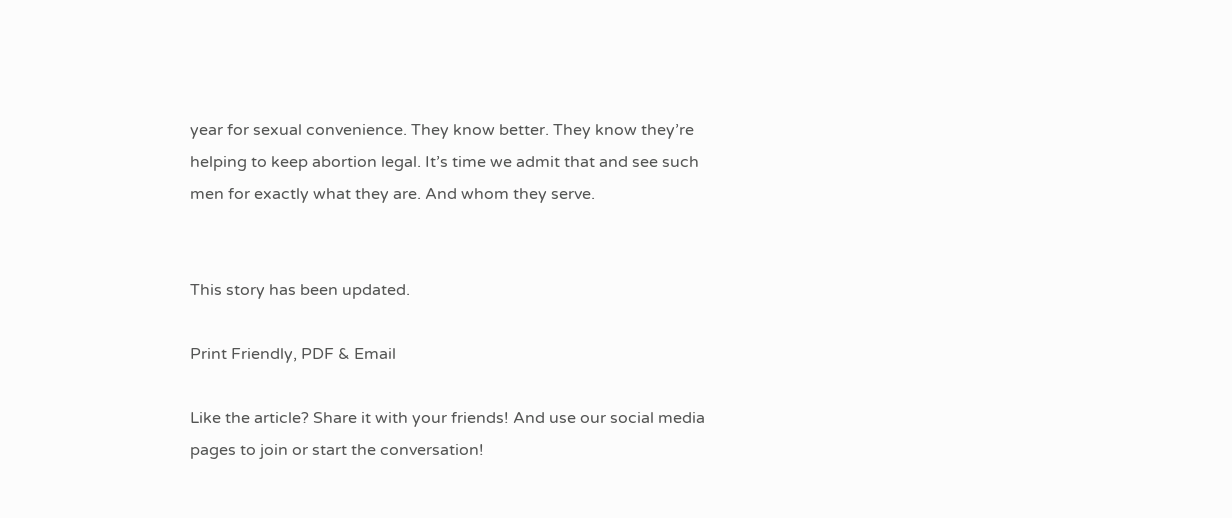year for sexual convenience. They know better. They know they’re helping to keep abortion legal. It’s time we admit that and see such men for exactly what they are. And whom they serve.


This story has been updated.

Print Friendly, PDF & Email

Like the article? Share it with your friends! And use our social media pages to join or start the conversation!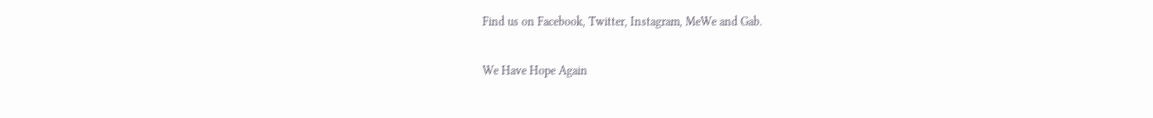Find us on Facebook, Twitter, Instagram, MeWe and Gab.

We Have Hope Again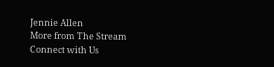Jennie Allen
More from The Stream
Connect with Us